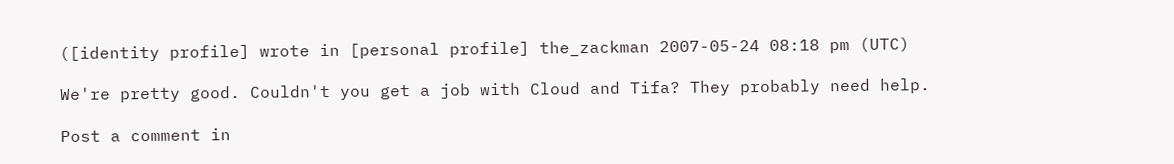([identity profile] wrote in [personal profile] the_zackman 2007-05-24 08:18 pm (UTC)

We're pretty good. Couldn't you get a job with Cloud and Tifa? They probably need help.

Post a comment in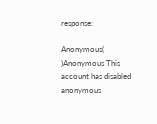response:

Anonymous( )Anonymous This account has disabled anonymous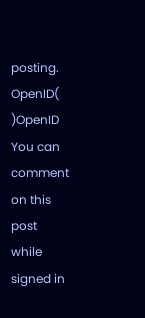posting.
OpenID( )OpenID You can comment on this post while signed in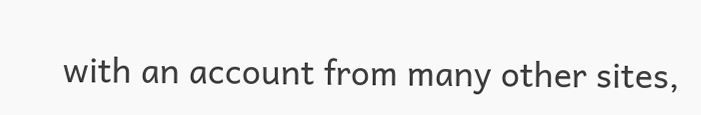with an account from many other sites,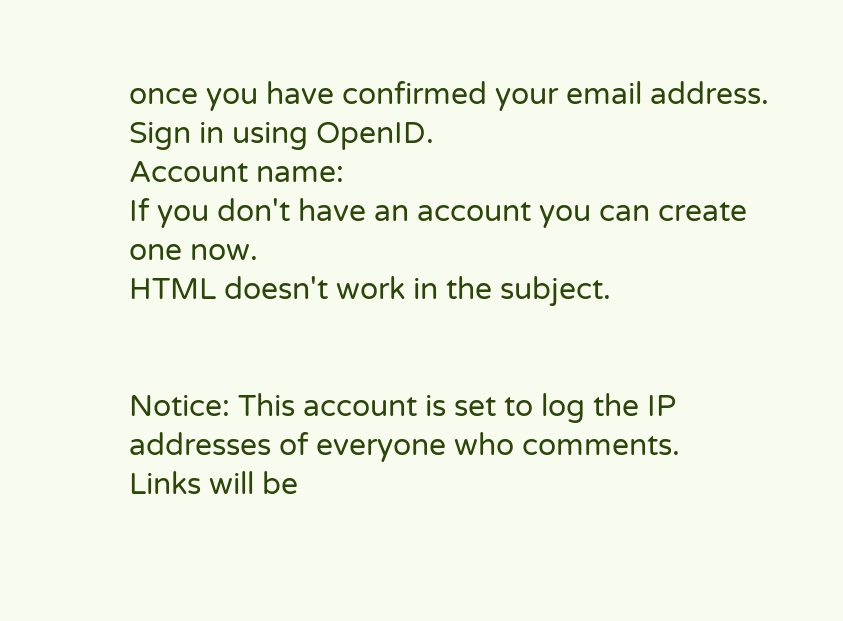once you have confirmed your email address. Sign in using OpenID.
Account name:
If you don't have an account you can create one now.
HTML doesn't work in the subject.


Notice: This account is set to log the IP addresses of everyone who comments.
Links will be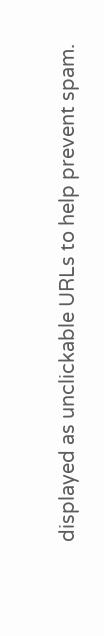displayed as unclickable URLs to help prevent spam.